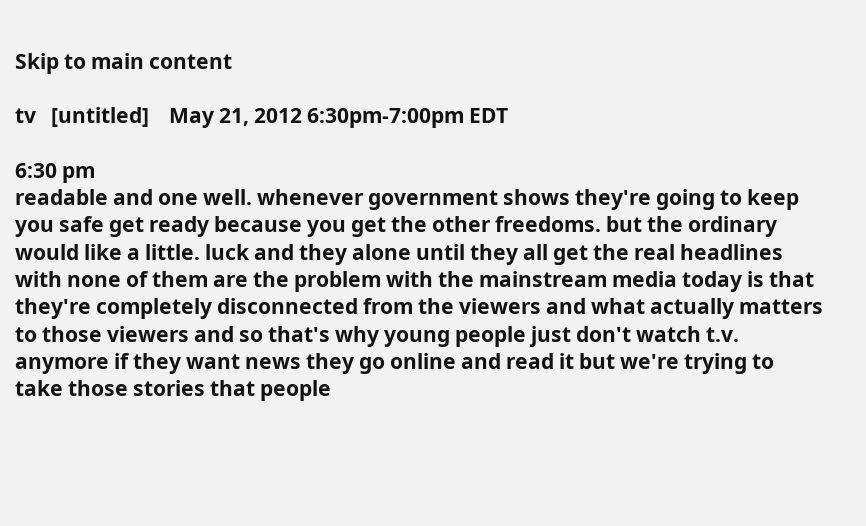Skip to main content

tv   [untitled]    May 21, 2012 6:30pm-7:00pm EDT

6:30 pm
readable and one well. whenever government shows they're going to keep you safe get ready because you get the other freedoms. but the ordinary would like a little. luck and they alone until they all get the real headlines with none of them are the problem with the mainstream media today is that they're completely disconnected from the viewers and what actually matters to those viewers and so that's why young people just don't watch t.v. anymore if they want news they go online and read it but we're trying to take those stories that people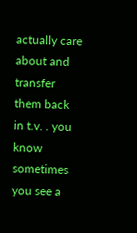actually care about and transfer them back in t.v. . you know sometimes you see a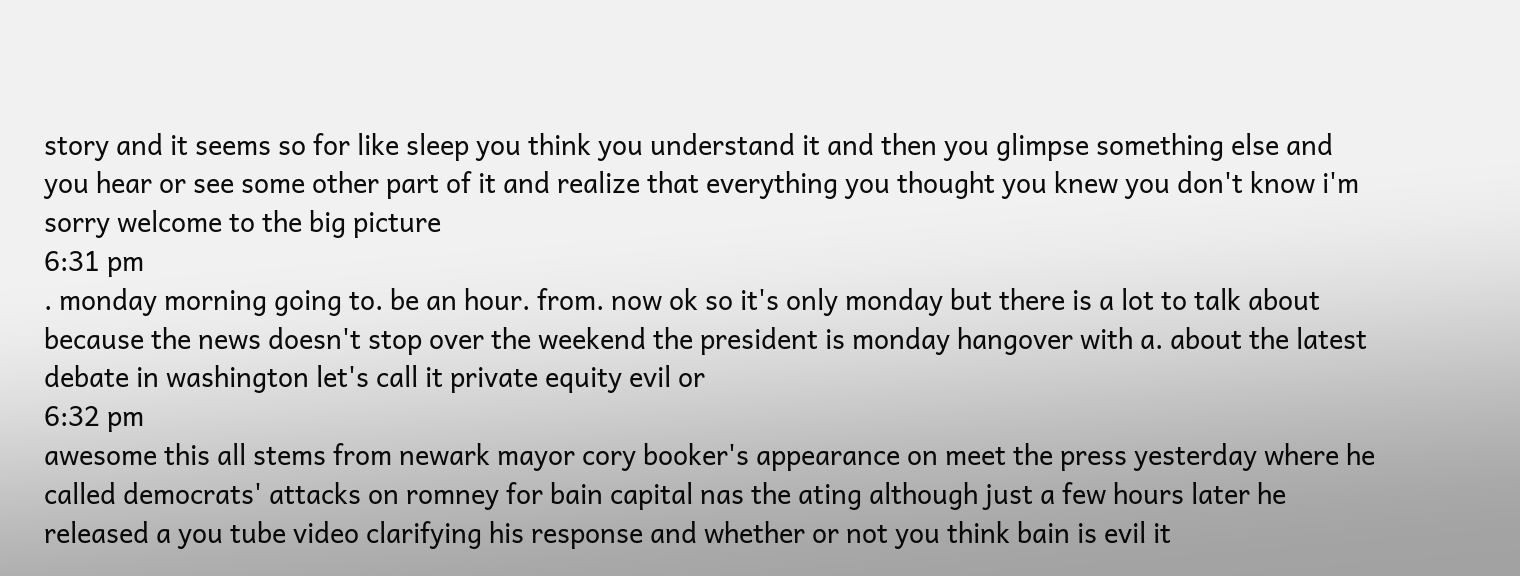story and it seems so for like sleep you think you understand it and then you glimpse something else and you hear or see some other part of it and realize that everything you thought you knew you don't know i'm sorry welcome to the big picture
6:31 pm
. monday morning going to. be an hour. from. now ok so it's only monday but there is a lot to talk about because the news doesn't stop over the weekend the president is monday hangover with a. about the latest debate in washington let's call it private equity evil or
6:32 pm
awesome this all stems from newark mayor cory booker's appearance on meet the press yesterday where he called democrats' attacks on romney for bain capital nas the ating although just a few hours later he released a you tube video clarifying his response and whether or not you think bain is evil it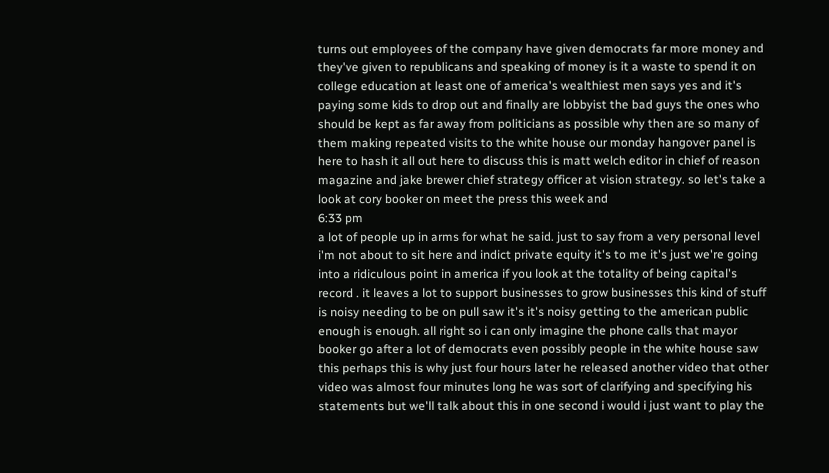turns out employees of the company have given democrats far more money and they've given to republicans and speaking of money is it a waste to spend it on college education at least one of america's wealthiest men says yes and it's paying some kids to drop out and finally are lobbyist the bad guys the ones who should be kept as far away from politicians as possible why then are so many of them making repeated visits to the white house our monday hangover panel is here to hash it all out here to discuss this is matt welch editor in chief of reason magazine and jake brewer chief strategy officer at vision strategy. so let's take a look at cory booker on meet the press this week and
6:33 pm
a lot of people up in arms for what he said. just to say from a very personal level i'm not about to sit here and indict private equity it's to me it's just we're going into a ridiculous point in america if you look at the totality of being capital's record . it leaves a lot to support businesses to grow businesses this kind of stuff is noisy needing to be on pull saw it's it's noisy getting to the american public enough is enough. all right so i can only imagine the phone calls that mayor booker go after a lot of democrats even possibly people in the white house saw this perhaps this is why just four hours later he released another video that other video was almost four minutes long he was sort of clarifying and specifying his statements but we'll talk about this in one second i would i just want to play the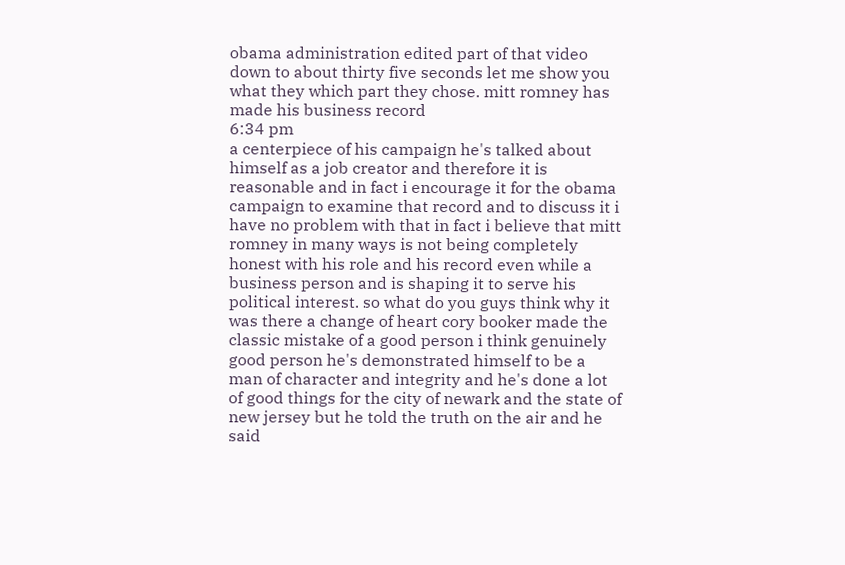obama administration edited part of that video down to about thirty five seconds let me show you what they which part they chose. mitt romney has made his business record
6:34 pm
a centerpiece of his campaign he's talked about himself as a job creator and therefore it is reasonable and in fact i encourage it for the obama campaign to examine that record and to discuss it i have no problem with that in fact i believe that mitt romney in many ways is not being completely honest with his role and his record even while a business person and is shaping it to serve his political interest. so what do you guys think why it was there a change of heart cory booker made the classic mistake of a good person i think genuinely good person he's demonstrated himself to be a man of character and integrity and he's done a lot of good things for the city of newark and the state of new jersey but he told the truth on the air and he said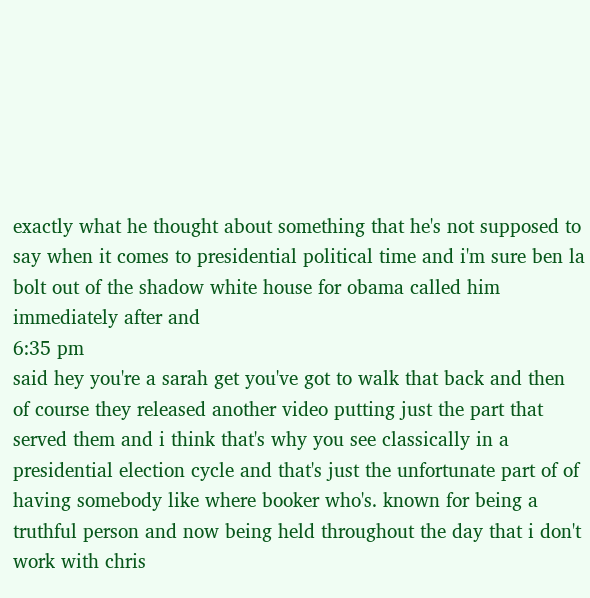exactly what he thought about something that he's not supposed to say when it comes to presidential political time and i'm sure ben la bolt out of the shadow white house for obama called him immediately after and
6:35 pm
said hey you're a sarah get you've got to walk that back and then of course they released another video putting just the part that served them and i think that's why you see classically in a presidential election cycle and that's just the unfortunate part of of having somebody like where booker who's. known for being a truthful person and now being held throughout the day that i don't work with chris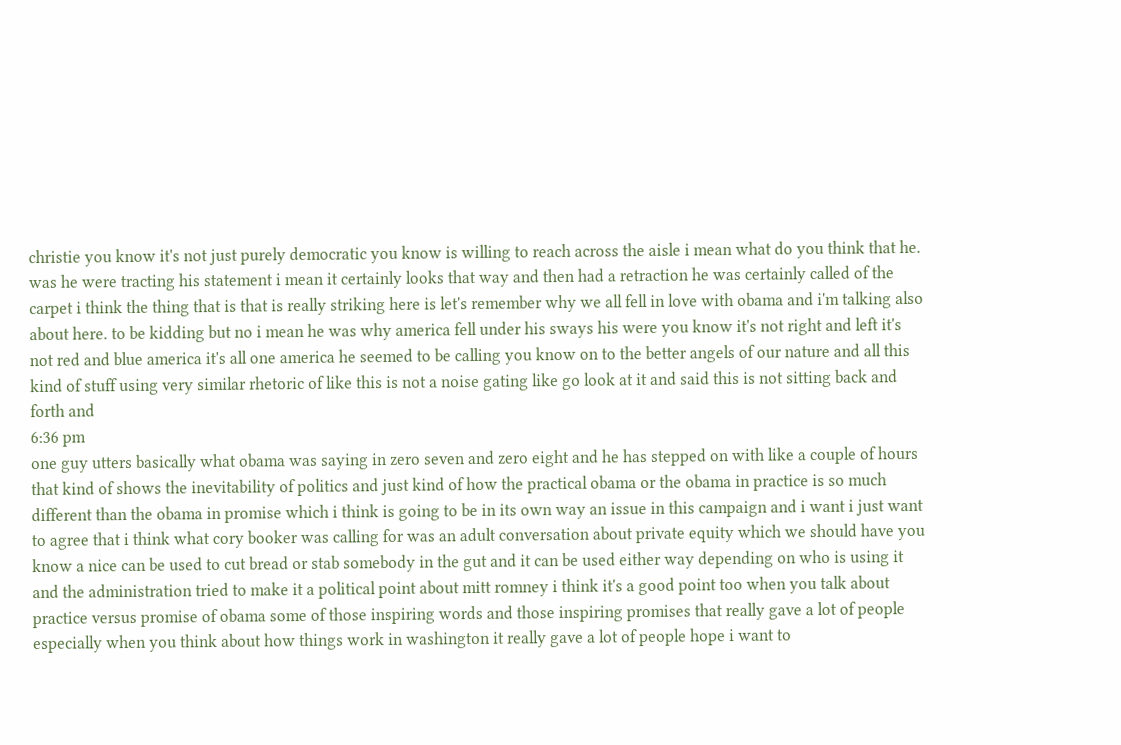christie you know it's not just purely democratic you know is willing to reach across the aisle i mean what do you think that he. was he were tracting his statement i mean it certainly looks that way and then had a retraction he was certainly called of the carpet i think the thing that is that is really striking here is let's remember why we all fell in love with obama and i'm talking also about here. to be kidding but no i mean he was why america fell under his sways his were you know it's not right and left it's not red and blue america it's all one america he seemed to be calling you know on to the better angels of our nature and all this kind of stuff using very similar rhetoric of like this is not a noise gating like go look at it and said this is not sitting back and forth and
6:36 pm
one guy utters basically what obama was saying in zero seven and zero eight and he has stepped on with like a couple of hours that kind of shows the inevitability of politics and just kind of how the practical obama or the obama in practice is so much different than the obama in promise which i think is going to be in its own way an issue in this campaign and i want i just want to agree that i think what cory booker was calling for was an adult conversation about private equity which we should have you know a nice can be used to cut bread or stab somebody in the gut and it can be used either way depending on who is using it and the administration tried to make it a political point about mitt romney i think it's a good point too when you talk about practice versus promise of obama some of those inspiring words and those inspiring promises that really gave a lot of people especially when you think about how things work in washington it really gave a lot of people hope i want to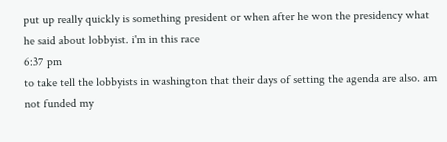put up really quickly is something president or when after he won the presidency what he said about lobbyist. i'm in this race
6:37 pm
to take tell the lobbyists in washington that their days of setting the agenda are also. am not funded my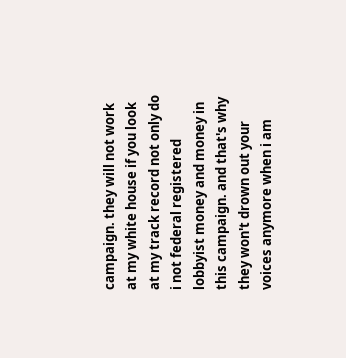campaign. they will not work at my white house if you look at my track record not only do i not federal registered lobbyist money and money in this campaign. and that's why they won't drown out your voices anymore when i am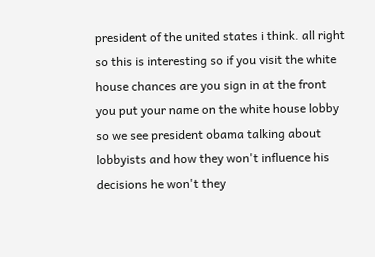president of the united states i think. all right so this is interesting so if you visit the white house chances are you sign in at the front you put your name on the white house lobby so we see president obama talking about lobbyists and how they won't influence his decisions he won't they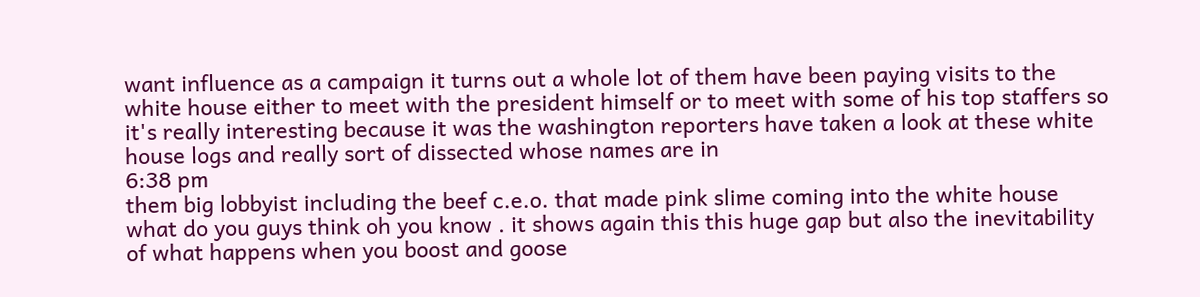want influence as a campaign it turns out a whole lot of them have been paying visits to the white house either to meet with the president himself or to meet with some of his top staffers so it's really interesting because it was the washington reporters have taken a look at these white house logs and really sort of dissected whose names are in
6:38 pm
them big lobbyist including the beef c.e.o. that made pink slime coming into the white house what do you guys think oh you know . it shows again this this huge gap but also the inevitability of what happens when you boost and goose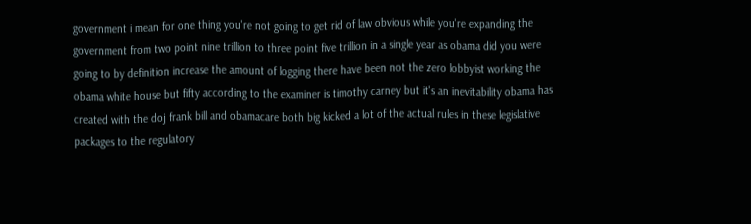government i mean for one thing you're not going to get rid of law obvious while you're expanding the government from two point nine trillion to three point five trillion in a single year as obama did you were going to by definition increase the amount of logging there have been not the zero lobbyist working the obama white house but fifty according to the examiner is timothy carney but it's an inevitability obama has created with the doj frank bill and obamacare both big kicked a lot of the actual rules in these legislative packages to the regulatory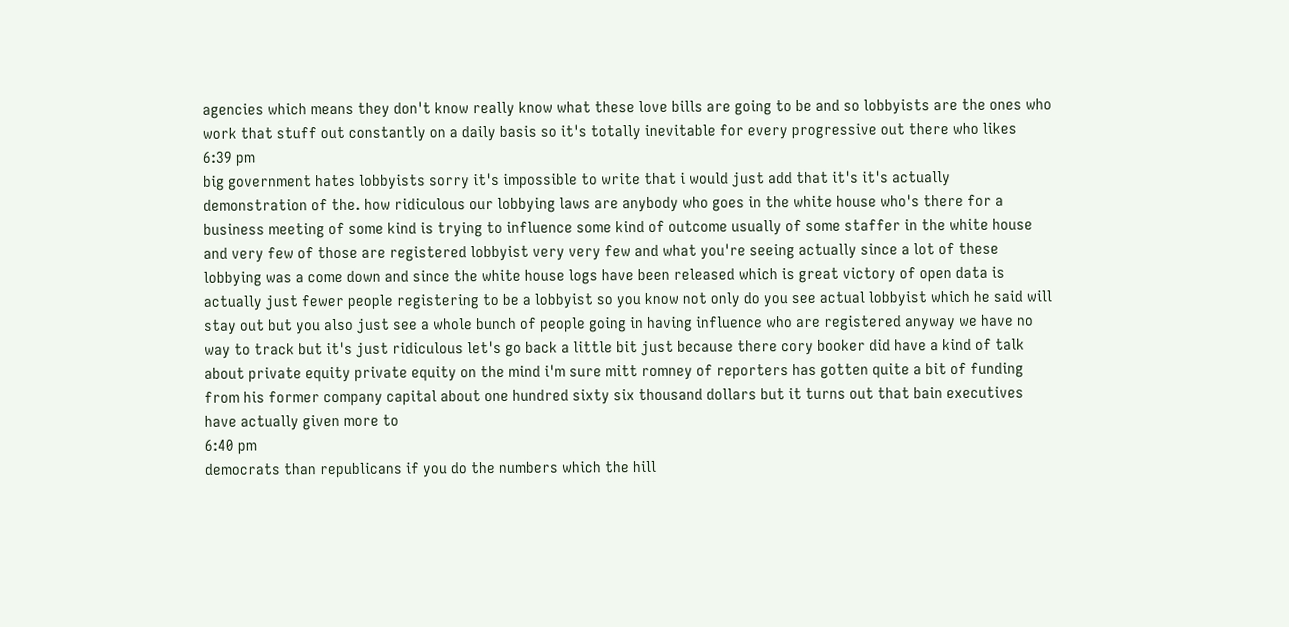agencies which means they don't know really know what these love bills are going to be and so lobbyists are the ones who work that stuff out constantly on a daily basis so it's totally inevitable for every progressive out there who likes
6:39 pm
big government hates lobbyists sorry it's impossible to write that i would just add that it's it's actually demonstration of the. how ridiculous our lobbying laws are anybody who goes in the white house who's there for a business meeting of some kind is trying to influence some kind of outcome usually of some staffer in the white house and very few of those are registered lobbyist very very few and what you're seeing actually since a lot of these lobbying was a come down and since the white house logs have been released which is great victory of open data is actually just fewer people registering to be a lobbyist so you know not only do you see actual lobbyist which he said will stay out but you also just see a whole bunch of people going in having influence who are registered anyway we have no way to track but it's just ridiculous let's go back a little bit just because there cory booker did have a kind of talk about private equity private equity on the mind i'm sure mitt romney of reporters has gotten quite a bit of funding from his former company capital about one hundred sixty six thousand dollars but it turns out that bain executives have actually given more to
6:40 pm
democrats than republicans if you do the numbers which the hill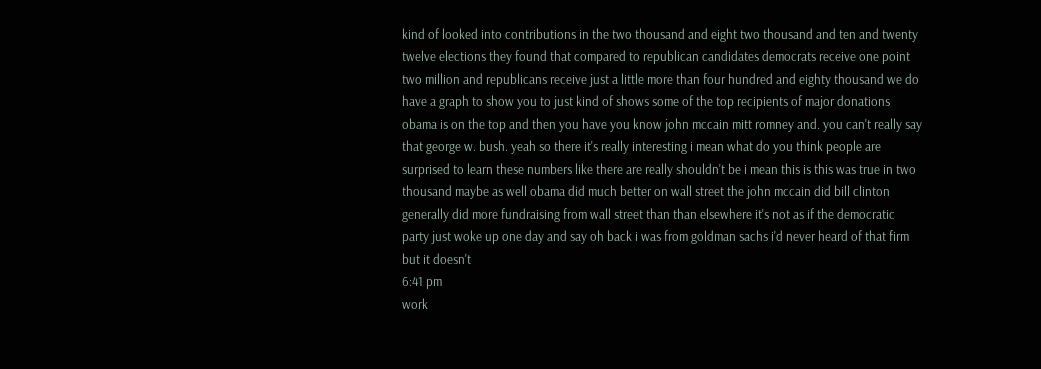kind of looked into contributions in the two thousand and eight two thousand and ten and twenty twelve elections they found that compared to republican candidates democrats receive one point two million and republicans receive just a little more than four hundred and eighty thousand we do have a graph to show you to just kind of shows some of the top recipients of major donations obama is on the top and then you have you know john mccain mitt romney and. you can't really say that george w. bush. yeah so there it's really interesting i mean what do you think people are surprised to learn these numbers like there are really shouldn't be i mean this is this was true in two thousand maybe as well obama did much better on wall street the john mccain did bill clinton generally did more fundraising from wall street than than elsewhere it's not as if the democratic party just woke up one day and say oh back i was from goldman sachs i'd never heard of that firm but it doesn't
6:41 pm
work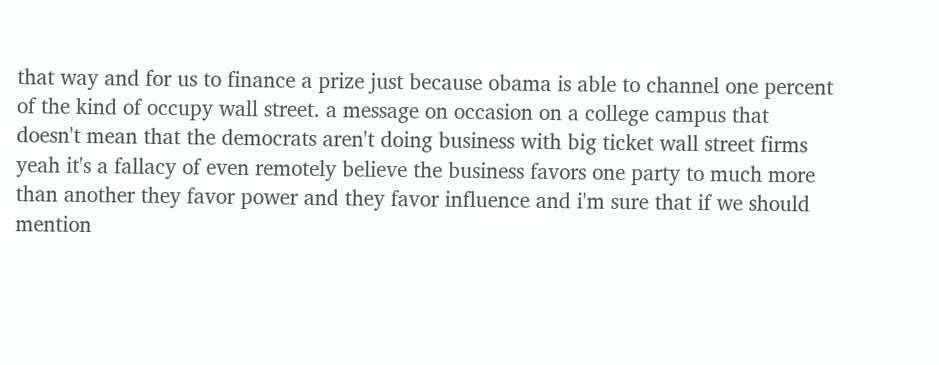that way and for us to finance a prize just because obama is able to channel one percent of the kind of occupy wall street. a message on occasion on a college campus that doesn't mean that the democrats aren't doing business with big ticket wall street firms yeah it's a fallacy of even remotely believe the business favors one party to much more than another they favor power and they favor influence and i'm sure that if we should mention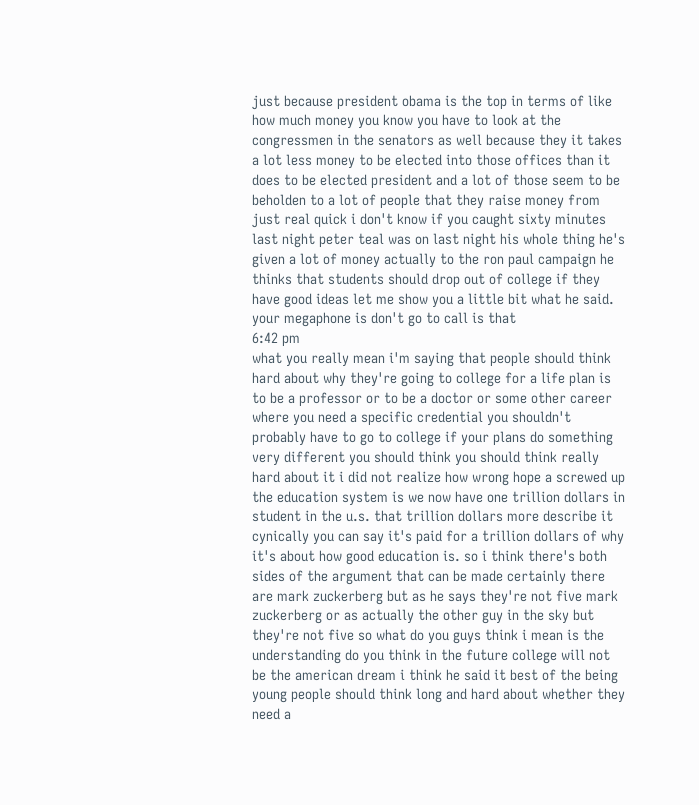just because president obama is the top in terms of like how much money you know you have to look at the congressmen in the senators as well because they it takes a lot less money to be elected into those offices than it does to be elected president and a lot of those seem to be beholden to a lot of people that they raise money from just real quick i don't know if you caught sixty minutes last night peter teal was on last night his whole thing he's given a lot of money actually to the ron paul campaign he thinks that students should drop out of college if they have good ideas let me show you a little bit what he said. your megaphone is don't go to call is that
6:42 pm
what you really mean i'm saying that people should think hard about why they're going to college for a life plan is to be a professor or to be a doctor or some other career where you need a specific credential you shouldn't probably have to go to college if your plans do something very different you should think you should think really hard about it i did not realize how wrong hope a screwed up the education system is we now have one trillion dollars in student in the u.s. that trillion dollars more describe it cynically you can say it's paid for a trillion dollars of why it's about how good education is. so i think there's both sides of the argument that can be made certainly there are mark zuckerberg but as he says they're not five mark zuckerberg or as actually the other guy in the sky but they're not five so what do you guys think i mean is the understanding do you think in the future college will not be the american dream i think he said it best of the being young people should think long and hard about whether they need a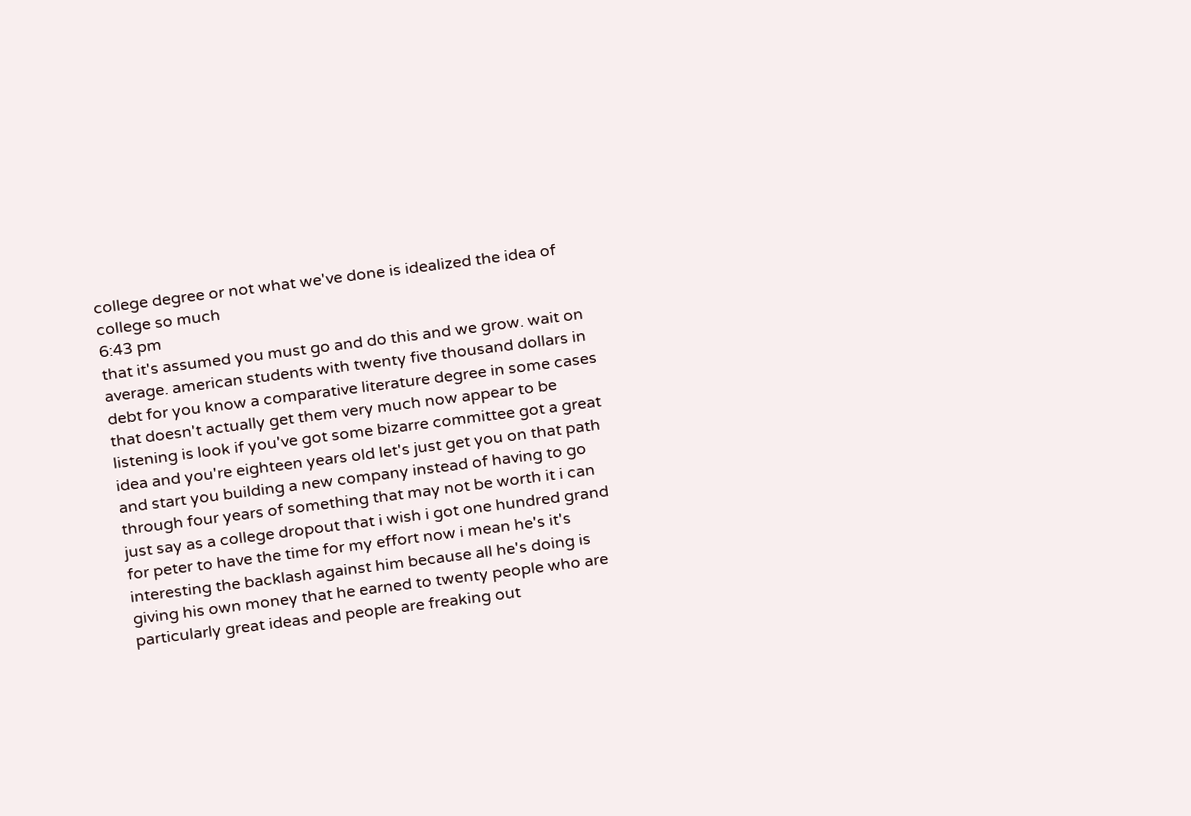college degree or not what we've done is idealized the idea of college so much
6:43 pm
that it's assumed you must go and do this and we grow. wait on average. american students with twenty five thousand dollars in debt for you know a comparative literature degree in some cases that doesn't actually get them very much now appear to be listening is look if you've got some bizarre committee got a great idea and you're eighteen years old let's just get you on that path and start you building a new company instead of having to go through four years of something that may not be worth it i can just say as a college dropout that i wish i got one hundred grand for peter to have the time for my effort now i mean he's it's interesting the backlash against him because all he's doing is giving his own money that he earned to twenty people who are particularly great ideas and people are freaking out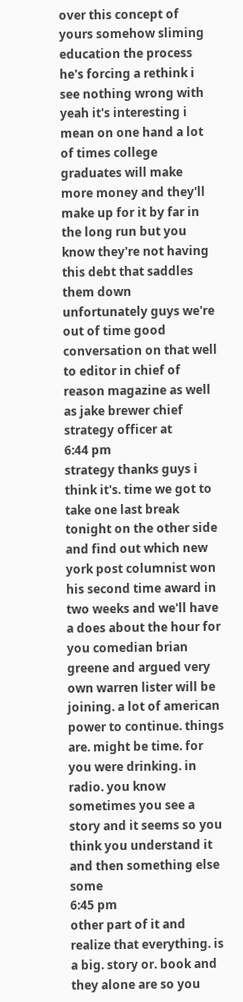over this concept of yours somehow sliming education the process he's forcing a rethink i see nothing wrong with yeah it's interesting i mean on one hand a lot of times college graduates will make more money and they'll make up for it by far in the long run but you know they're not having this debt that saddles them down unfortunately guys we're out of time good conversation on that well to editor in chief of reason magazine as well as jake brewer chief strategy officer at
6:44 pm
strategy thanks guys i think it's. time we got to take one last break tonight on the other side and find out which new york post columnist won his second time award in two weeks and we'll have a does about the hour for you comedian brian greene and argued very own warren lister will be joining. a lot of american power to continue. things are. might be time. for you were drinking. in radio. you know sometimes you see a story and it seems so you think you understand it and then something else some
6:45 pm
other part of it and realize that everything. is a big. story or. book and they alone are so you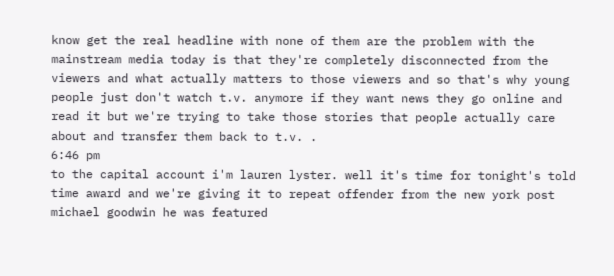know get the real headline with none of them are the problem with the mainstream media today is that they're completely disconnected from the viewers and what actually matters to those viewers and so that's why young people just don't watch t.v. anymore if they want news they go online and read it but we're trying to take those stories that people actually care about and transfer them back to t.v. .
6:46 pm
to the capital account i'm lauren lyster. well it's time for tonight's told time award and we're giving it to repeat offender from the new york post michael goodwin he was featured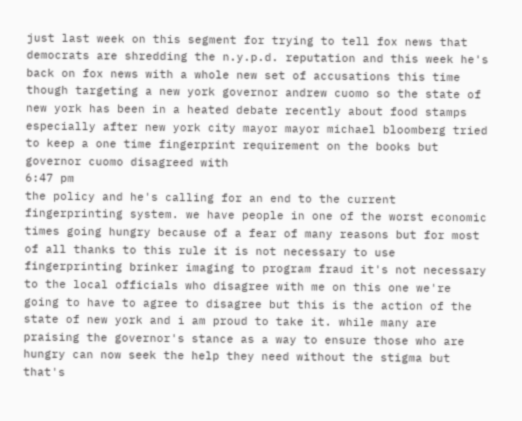just last week on this segment for trying to tell fox news that democrats are shredding the n.y.p.d. reputation and this week he's back on fox news with a whole new set of accusations this time though targeting a new york governor andrew cuomo so the state of new york has been in a heated debate recently about food stamps especially after new york city mayor mayor michael bloomberg tried to keep a one time fingerprint requirement on the books but governor cuomo disagreed with
6:47 pm
the policy and he's calling for an end to the current fingerprinting system. we have people in one of the worst economic times going hungry because of a fear of many reasons but for most of all thanks to this rule it is not necessary to use fingerprinting brinker imaging to program fraud it's not necessary to the local officials who disagree with me on this one we're going to have to agree to disagree but this is the action of the state of new york and i am proud to take it. while many are praising the governor's stance as a way to ensure those who are hungry can now seek the help they need without the stigma but that's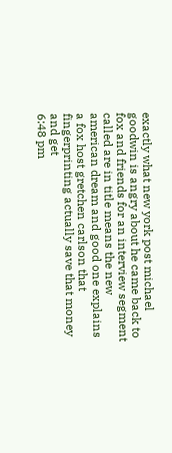exactly what new york post michael goodwin is angry about he came back to fox and friends for an interview segment called are in title means the new american dream and good one explains a fox host gretchen carlson that fingerprinting actually save that money and get
6:48 pm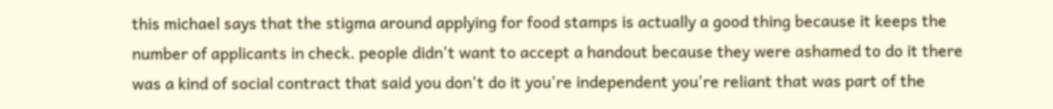this michael says that the stigma around applying for food stamps is actually a good thing because it keeps the number of applicants in check. people didn't want to accept a handout because they were ashamed to do it there was a kind of social contract that said you don't do it you're independent you're reliant that was part of the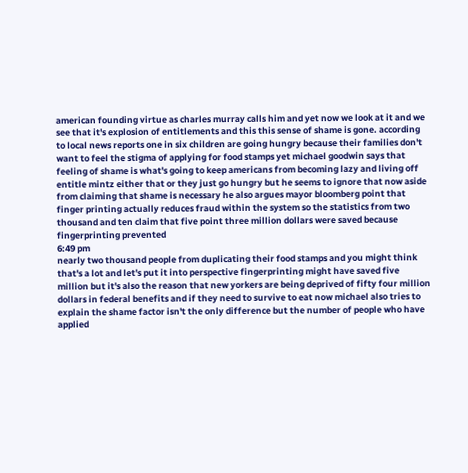american founding virtue as charles murray calls him and yet now we look at it and we see that it's explosion of entitlements and this this sense of shame is gone. according to local news reports one in six children are going hungry because their families don't want to feel the stigma of applying for food stamps yet michael goodwin says that feeling of shame is what's going to keep americans from becoming lazy and living off entitle mintz either that or they just go hungry but he seems to ignore that now aside from claiming that shame is necessary he also argues mayor bloomberg point that finger printing actually reduces fraud within the system so the statistics from two thousand and ten claim that five point three million dollars were saved because fingerprinting prevented
6:49 pm
nearly two thousand people from duplicating their food stamps and you might think that's a lot and let's put it into perspective fingerprinting might have saved five million but it's also the reason that new yorkers are being deprived of fifty four million dollars in federal benefits and if they need to survive to eat now michael also tries to explain the shame factor isn't the only difference but the number of people who have applied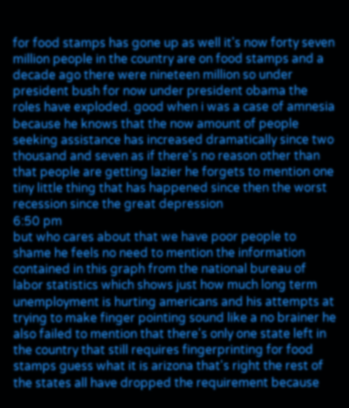for food stamps has gone up as well it's now forty seven million people in the country are on food stamps and a decade ago there were nineteen million so under president bush for now under president obama the roles have exploded. good when i was a case of amnesia because he knows that the now amount of people seeking assistance has increased dramatically since two thousand and seven as if there's no reason other than that people are getting lazier he forgets to mention one tiny little thing that has happened since then the worst recession since the great depression
6:50 pm
but who cares about that we have poor people to shame he feels no need to mention the information contained in this graph from the national bureau of labor statistics which shows just how much long term unemployment is hurting americans and his attempts at trying to make finger pointing sound like a no brainer he also failed to mention that there's only one state left in the country that still requires fingerprinting for food stamps guess what it is arizona that's right the rest of the states all have dropped the requirement because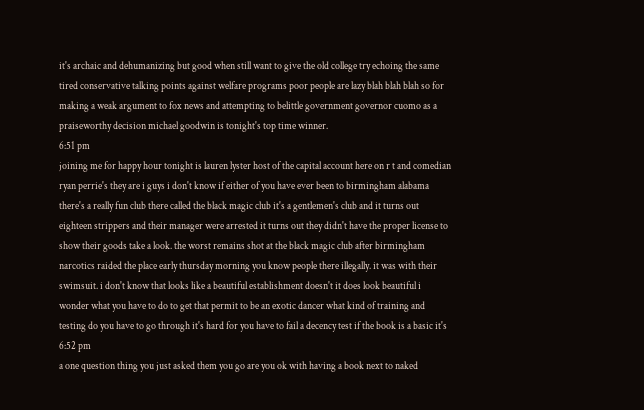it's archaic and dehumanizing but good when still want to give the old college try echoing the same tired conservative talking points against welfare programs poor people are lazy blah blah blah so for making a weak argument to fox news and attempting to belittle government governor cuomo as a praiseworthy decision michael goodwin is tonight's top time winner.
6:51 pm
joining me for happy hour tonight is lauren lyster host of the capital account here on r t and comedian ryan perrie's they are i guys i don't know if either of you have ever been to birmingham alabama there's a really fun club there called the black magic club it's a gentlemen's club and it turns out eighteen strippers and their manager were arrested it turns out they didn't have the proper license to show their goods take a look. the worst remains shot at the black magic club after birmingham narcotics raided the place early thursday morning you know people there illegally. it was with their swimsuit. i don't know that looks like a beautiful establishment doesn't it does look beautiful i wonder what you have to do to get that permit to be an exotic dancer what kind of training and testing do you have to go through it's hard for you have to fail a decency test if the book is a basic it's
6:52 pm
a one question thing you just asked them you go are you ok with having a book next to naked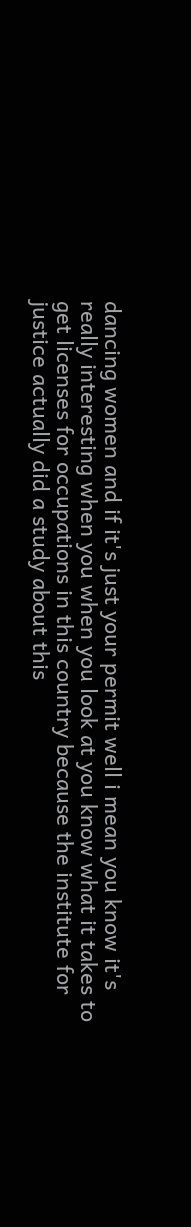dancing women and if it's just your permit well i mean you know it's really interesting when you when you look at you know what it takes to get licenses for occupations in this country because the institute for justice actually did a study about this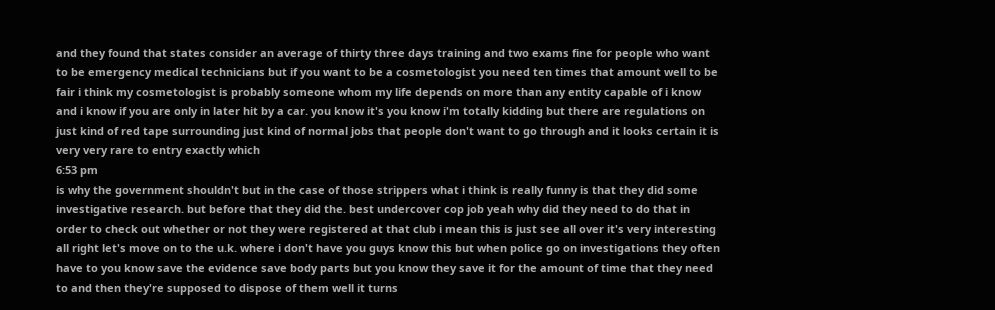and they found that states consider an average of thirty three days training and two exams fine for people who want to be emergency medical technicians but if you want to be a cosmetologist you need ten times that amount well to be fair i think my cosmetologist is probably someone whom my life depends on more than any entity capable of i know and i know if you are only in later hit by a car. you know it's you know i'm totally kidding but there are regulations on just kind of red tape surrounding just kind of normal jobs that people don't want to go through and it looks certain it is very very rare to entry exactly which
6:53 pm
is why the government shouldn't but in the case of those strippers what i think is really funny is that they did some investigative research. but before that they did the. best undercover cop job yeah why did they need to do that in order to check out whether or not they were registered at that club i mean this is just see all over it's very interesting all right let's move on to the u.k. where i don't have you guys know this but when police go on investigations they often have to you know save the evidence save body parts but you know they save it for the amount of time that they need to and then they're supposed to dispose of them well it turns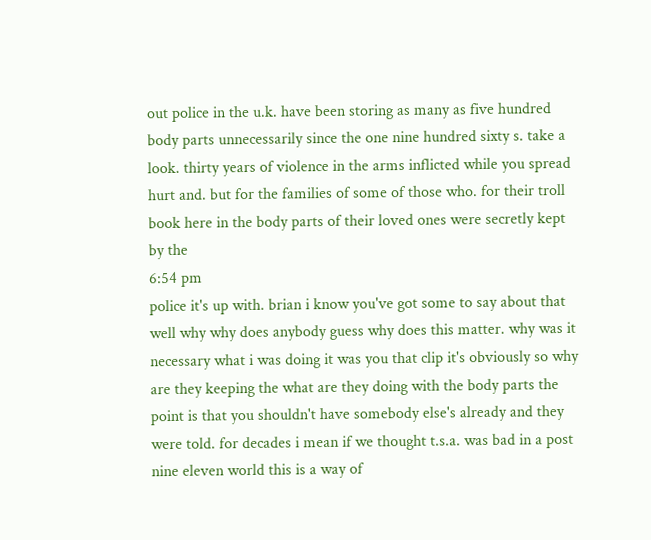out police in the u.k. have been storing as many as five hundred body parts unnecessarily since the one nine hundred sixty s. take a look. thirty years of violence in the arms inflicted while you spread hurt and. but for the families of some of those who. for their troll book here in the body parts of their loved ones were secretly kept by the
6:54 pm
police it's up with. brian i know you've got some to say about that well why why does anybody guess why does this matter. why was it necessary what i was doing it was you that clip it's obviously so why are they keeping the what are they doing with the body parts the point is that you shouldn't have somebody else's already and they were told. for decades i mean if we thought t.s.a. was bad in a post nine eleven world this is a way of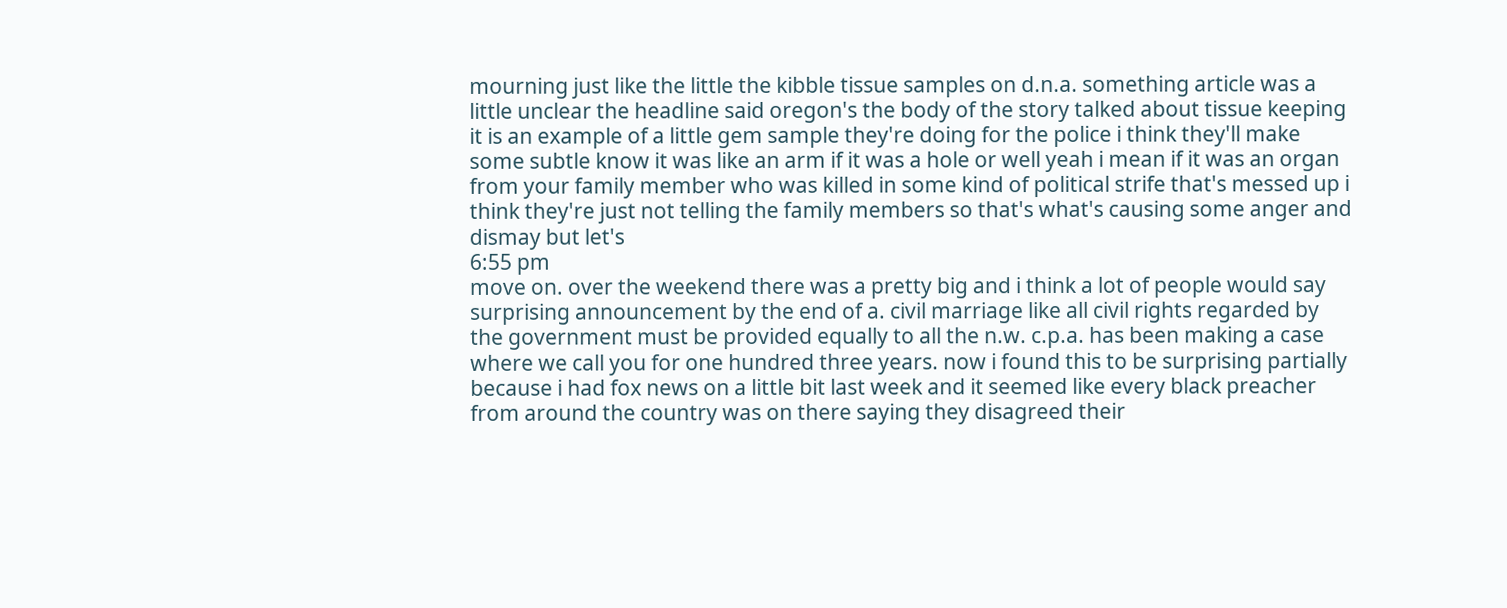mourning just like the little the kibble tissue samples on d.n.a. something article was a little unclear the headline said oregon's the body of the story talked about tissue keeping it is an example of a little gem sample they're doing for the police i think they'll make some subtle know it was like an arm if it was a hole or well yeah i mean if it was an organ from your family member who was killed in some kind of political strife that's messed up i think they're just not telling the family members so that's what's causing some anger and dismay but let's
6:55 pm
move on. over the weekend there was a pretty big and i think a lot of people would say surprising announcement by the end of a. civil marriage like all civil rights regarded by the government must be provided equally to all the n.w. c.p.a. has been making a case where we call you for one hundred three years. now i found this to be surprising partially because i had fox news on a little bit last week and it seemed like every black preacher from around the country was on there saying they disagreed their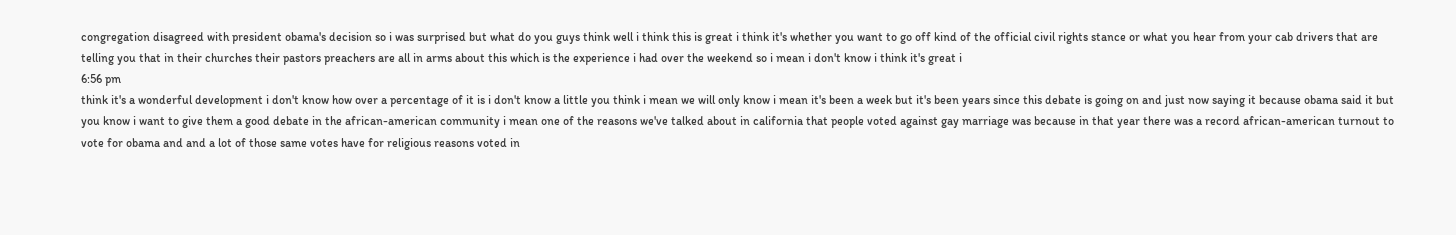congregation disagreed with president obama's decision so i was surprised but what do you guys think well i think this is great i think it's whether you want to go off kind of the official civil rights stance or what you hear from your cab drivers that are telling you that in their churches their pastors preachers are all in arms about this which is the experience i had over the weekend so i mean i don't know i think it's great i
6:56 pm
think it's a wonderful development i don't know how over a percentage of it is i don't know a little you think i mean we will only know i mean it's been a week but it's been years since this debate is going on and just now saying it because obama said it but you know i want to give them a good debate in the african-american community i mean one of the reasons we've talked about in california that people voted against gay marriage was because in that year there was a record african-american turnout to vote for obama and and a lot of those same votes have for religious reasons voted in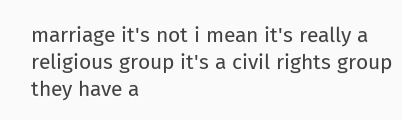marriage it's not i mean it's really a religious group it's a civil rights group they have a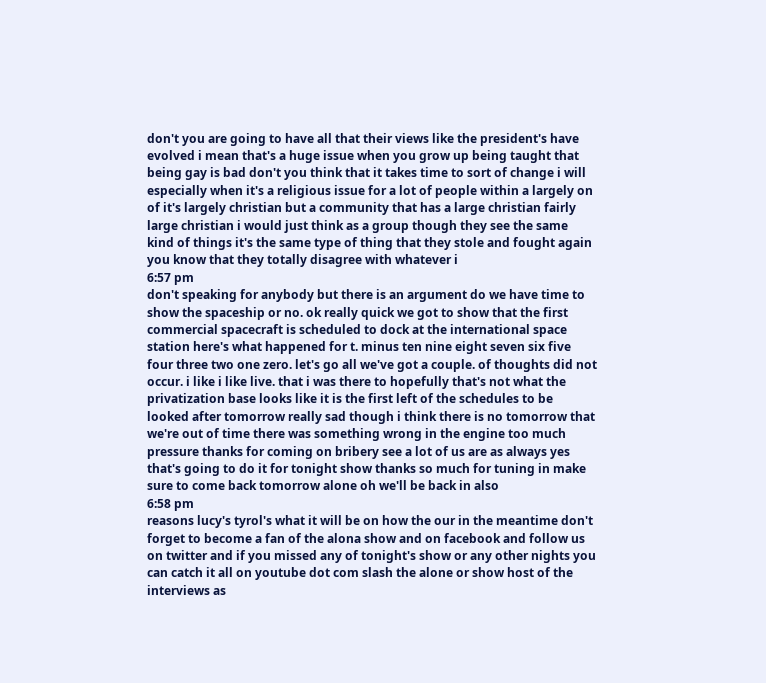don't you are going to have all that their views like the president's have evolved i mean that's a huge issue when you grow up being taught that being gay is bad don't you think that it takes time to sort of change i will especially when it's a religious issue for a lot of people within a largely on of it's largely christian but a community that has a large christian fairly large christian i would just think as a group though they see the same kind of things it's the same type of thing that they stole and fought again you know that they totally disagree with whatever i
6:57 pm
don't speaking for anybody but there is an argument do we have time to show the spaceship or no. ok really quick we got to show that the first commercial spacecraft is scheduled to dock at the international space station here's what happened for t. minus ten nine eight seven six five four three two one zero. let's go all we've got a couple. of thoughts did not occur. i like i like live. that i was there to hopefully that's not what the privatization base looks like it is the first left of the schedules to be looked after tomorrow really sad though i think there is no tomorrow that we're out of time there was something wrong in the engine too much pressure thanks for coming on bribery see a lot of us are as always yes that's going to do it for tonight show thanks so much for tuning in make sure to come back tomorrow alone oh we'll be back in also
6:58 pm
reasons lucy's tyrol's what it will be on how the our in the meantime don't forget to become a fan of the alona show and on facebook and follow us on twitter and if you missed any of tonight's show or any other nights you can catch it all on youtube dot com slash the alone or show host of the interviews as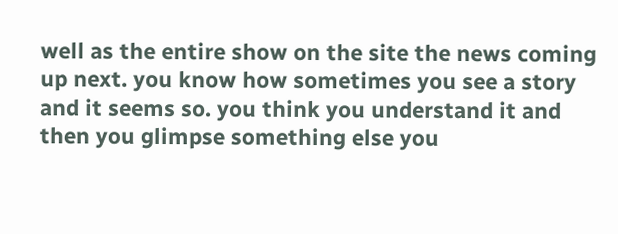well as the entire show on the site the news coming up next. you know how sometimes you see a story and it seems so. you think you understand it and then you glimpse something else you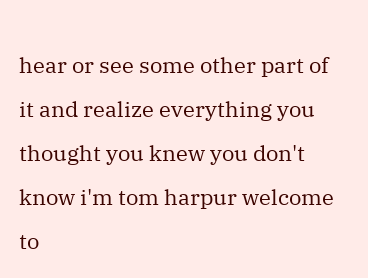hear or see some other part of it and realize everything you thought you knew you don't know i'm tom harpur welcome to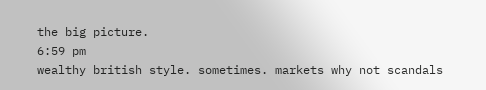the big picture.
6:59 pm
wealthy british style. sometimes. markets why not scandals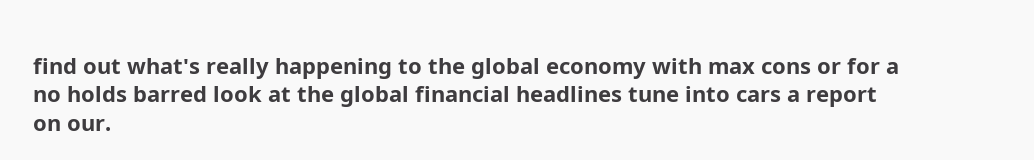find out what's really happening to the global economy with max cons or for a no holds barred look at the global financial headlines tune into cars a report on our.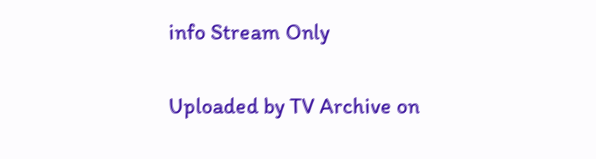info Stream Only

Uploaded by TV Archive on